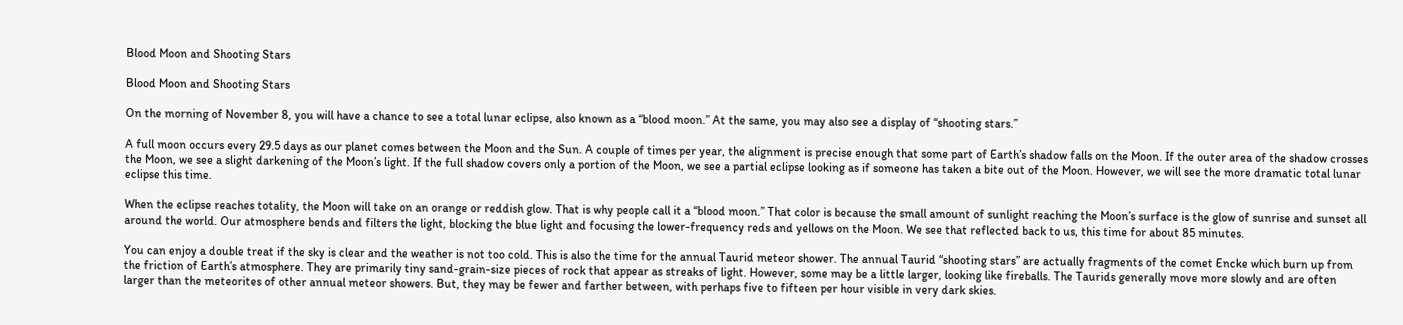Blood Moon and Shooting Stars

Blood Moon and Shooting Stars

On the morning of November 8, you will have a chance to see a total lunar eclipse, also known as a “blood moon.” At the same, you may also see a display of “shooting stars.”

A full moon occurs every 29.5 days as our planet comes between the Moon and the Sun. A couple of times per year, the alignment is precise enough that some part of Earth’s shadow falls on the Moon. If the outer area of the shadow crosses the Moon, we see a slight darkening of the Moon’s light. If the full shadow covers only a portion of the Moon, we see a partial eclipse looking as if someone has taken a bite out of the Moon. However, we will see the more dramatic total lunar eclipse this time.

When the eclipse reaches totality, the Moon will take on an orange or reddish glow. That is why people call it a “blood moon.” That color is because the small amount of sunlight reaching the Moon’s surface is the glow of sunrise and sunset all around the world. Our atmosphere bends and filters the light, blocking the blue light and focusing the lower-frequency reds and yellows on the Moon. We see that reflected back to us, this time for about 85 minutes.

You can enjoy a double treat if the sky is clear and the weather is not too cold. This is also the time for the annual Taurid meteor shower. The annual Taurid “shooting stars” are actually fragments of the comet Encke which burn up from the friction of Earth’s atmosphere. They are primarily tiny sand-grain-size pieces of rock that appear as streaks of light. However, some may be a little larger, looking like fireballs. The Taurids generally move more slowly and are often larger than the meteorites of other annual meteor showers. But, they may be fewer and farther between, with perhaps five to fifteen per hour visible in very dark skies.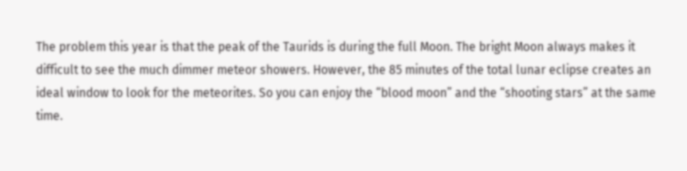The problem this year is that the peak of the Taurids is during the full Moon. The bright Moon always makes it difficult to see the much dimmer meteor showers. However, the 85 minutes of the total lunar eclipse creates an ideal window to look for the meteorites. So you can enjoy the “blood moon” and the “shooting stars” at the same time.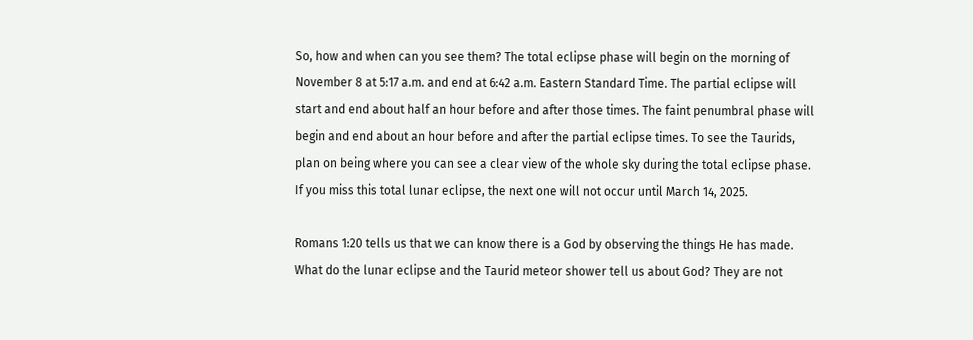So, how and when can you see them? The total eclipse phase will begin on the morning of November 8 at 5:17 a.m. and end at 6:42 a.m. Eastern Standard Time. The partial eclipse will start and end about half an hour before and after those times. The faint penumbral phase will begin and end about an hour before and after the partial eclipse times. To see the Taurids, plan on being where you can see a clear view of the whole sky during the total eclipse phase. If you miss this total lunar eclipse, the next one will not occur until March 14, 2025.

Romans 1:20 tells us that we can know there is a God by observing the things He has made. What do the lunar eclipse and the Taurid meteor shower tell us about God? They are not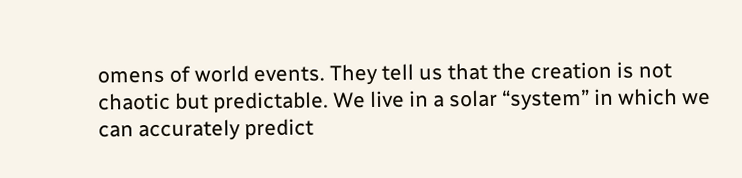omens of world events. They tell us that the creation is not chaotic but predictable. We live in a solar “system” in which we can accurately predict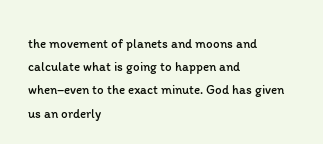the movement of planets and moons and calculate what is going to happen and when–even to the exact minute. God has given us an orderly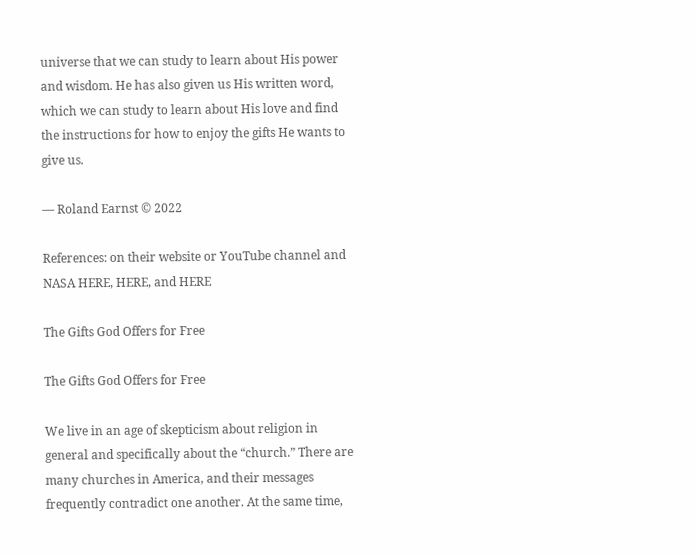universe that we can study to learn about His power and wisdom. He has also given us His written word, which we can study to learn about His love and find the instructions for how to enjoy the gifts He wants to give us.

— Roland Earnst © 2022

References: on their website or YouTube channel and NASA HERE, HERE, and HERE

The Gifts God Offers for Free

The Gifts God Offers for Free

We live in an age of skepticism about religion in general and specifically about the “church.” There are many churches in America, and their messages frequently contradict one another. At the same time,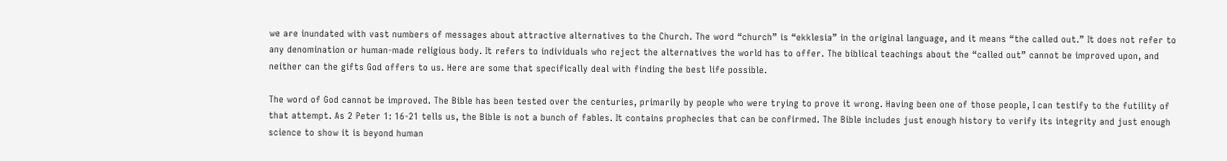we are inundated with vast numbers of messages about attractive alternatives to the Church. The word “church” is “ekklesia” in the original language, and it means “the called out.” It does not refer to any denomination or human-made religious body. It refers to individuals who reject the alternatives the world has to offer. The biblical teachings about the “called out” cannot be improved upon, and neither can the gifts God offers to us. Here are some that specifically deal with finding the best life possible.

The word of God cannot be improved. The Bible has been tested over the centuries, primarily by people who were trying to prove it wrong. Having been one of those people, I can testify to the futility of that attempt. As 2 Peter 1: 16-21 tells us, the Bible is not a bunch of fables. It contains prophecies that can be confirmed. The Bible includes just enough history to verify its integrity and just enough science to show it is beyond human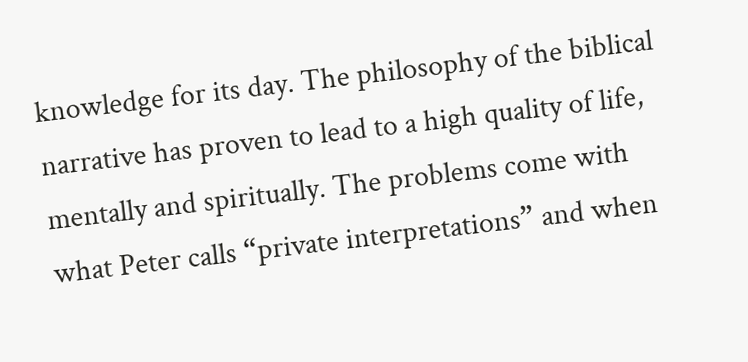knowledge for its day. The philosophy of the biblical narrative has proven to lead to a high quality of life, mentally and spiritually. The problems come with what Peter calls “private interpretations” and when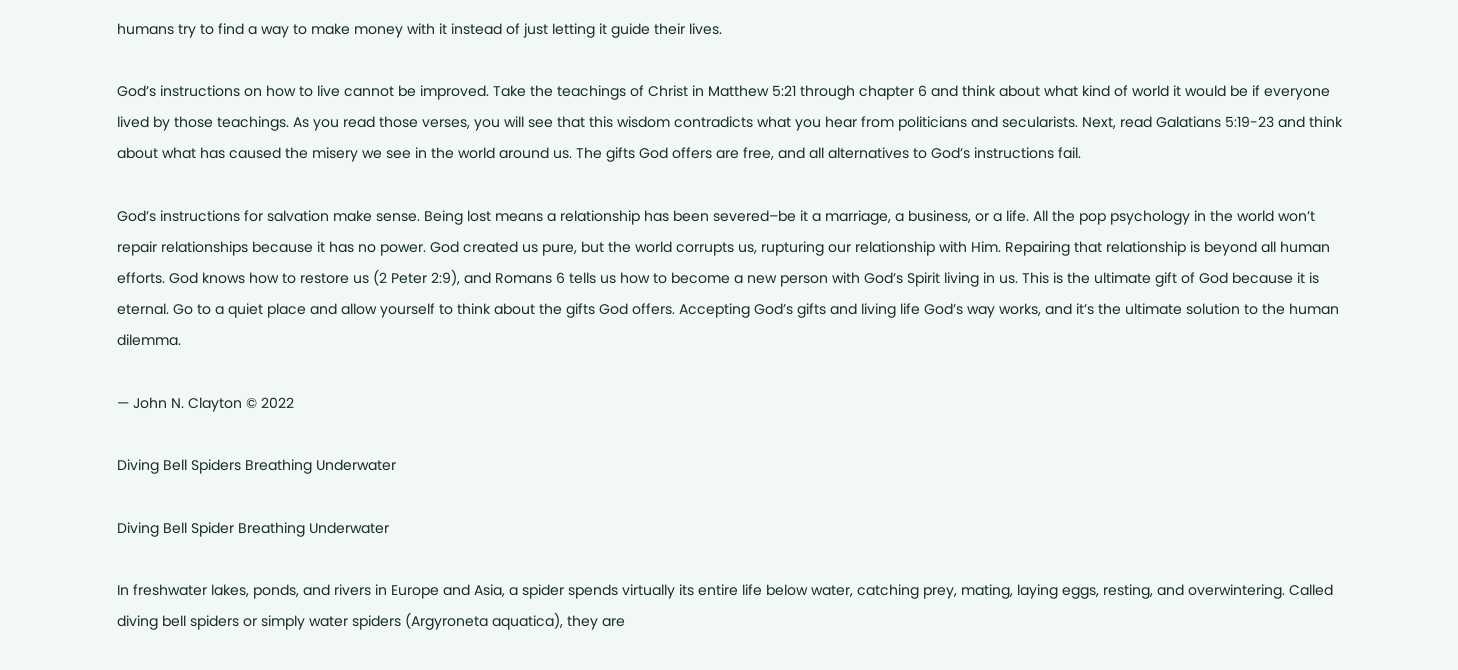humans try to find a way to make money with it instead of just letting it guide their lives.

God’s instructions on how to live cannot be improved. Take the teachings of Christ in Matthew 5:21 through chapter 6 and think about what kind of world it would be if everyone lived by those teachings. As you read those verses, you will see that this wisdom contradicts what you hear from politicians and secularists. Next, read Galatians 5:19-23 and think about what has caused the misery we see in the world around us. The gifts God offers are free, and all alternatives to God’s instructions fail.

God’s instructions for salvation make sense. Being lost means a relationship has been severed–be it a marriage, a business, or a life. All the pop psychology in the world won’t repair relationships because it has no power. God created us pure, but the world corrupts us, rupturing our relationship with Him. Repairing that relationship is beyond all human efforts. God knows how to restore us (2 Peter 2:9), and Romans 6 tells us how to become a new person with God’s Spirit living in us. This is the ultimate gift of God because it is eternal. Go to a quiet place and allow yourself to think about the gifts God offers. Accepting God’s gifts and living life God’s way works, and it’s the ultimate solution to the human dilemma.

— John N. Clayton © 2022

Diving Bell Spiders Breathing Underwater

Diving Bell Spider Breathing Underwater

In freshwater lakes, ponds, and rivers in Europe and Asia, a spider spends virtually its entire life below water, catching prey, mating, laying eggs, resting, and overwintering. Called diving bell spiders or simply water spiders (Argyroneta aquatica), they are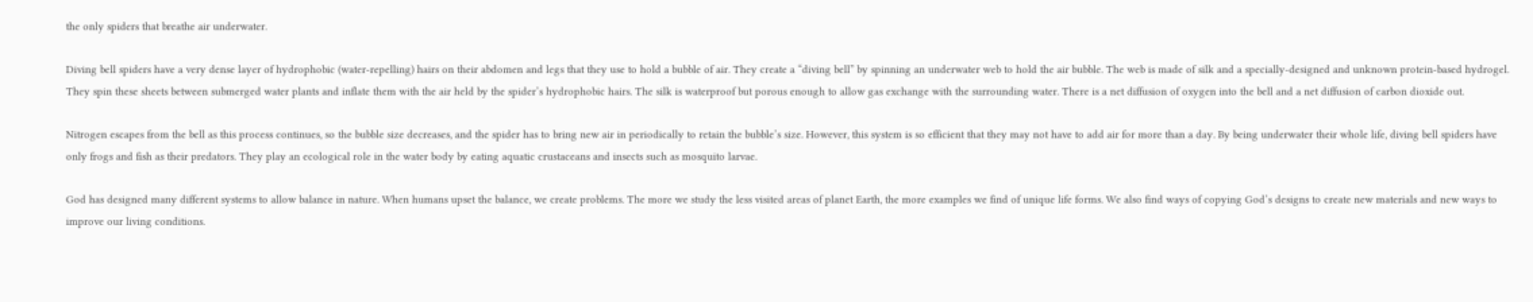the only spiders that breathe air underwater.

Diving bell spiders have a very dense layer of hydrophobic (water-repelling) hairs on their abdomen and legs that they use to hold a bubble of air. They create a “diving bell” by spinning an underwater web to hold the air bubble. The web is made of silk and a specially-designed and unknown protein-based hydrogel. They spin these sheets between submerged water plants and inflate them with the air held by the spider’s hydrophobic hairs. The silk is waterproof but porous enough to allow gas exchange with the surrounding water. There is a net diffusion of oxygen into the bell and a net diffusion of carbon dioxide out.

Nitrogen escapes from the bell as this process continues, so the bubble size decreases, and the spider has to bring new air in periodically to retain the bubble’s size. However, this system is so efficient that they may not have to add air for more than a day. By being underwater their whole life, diving bell spiders have only frogs and fish as their predators. They play an ecological role in the water body by eating aquatic crustaceans and insects such as mosquito larvae.

God has designed many different systems to allow balance in nature. When humans upset the balance, we create problems. The more we study the less visited areas of planet Earth, the more examples we find of unique life forms. We also find ways of copying God’s designs to create new materials and new ways to improve our living conditions.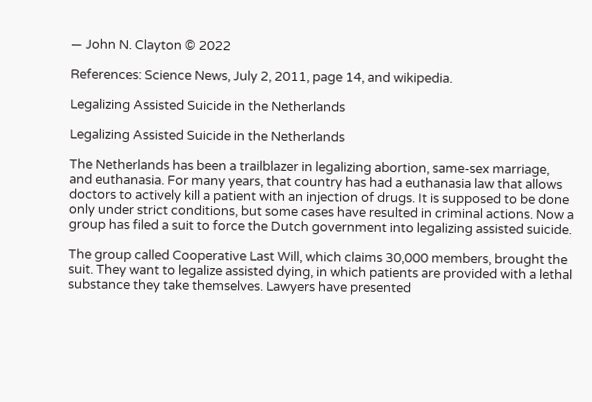— John N. Clayton © 2022

References: Science News, July 2, 2011, page 14, and wikipedia.

Legalizing Assisted Suicide in the Netherlands

Legalizing Assisted Suicide in the Netherlands

The Netherlands has been a trailblazer in legalizing abortion, same-sex marriage, and euthanasia. For many years, that country has had a euthanasia law that allows doctors to actively kill a patient with an injection of drugs. It is supposed to be done only under strict conditions, but some cases have resulted in criminal actions. Now a group has filed a suit to force the Dutch government into legalizing assisted suicide.

The group called Cooperative Last Will, which claims 30,000 members, brought the suit. They want to legalize assisted dying, in which patients are provided with a lethal substance they take themselves. Lawyers have presented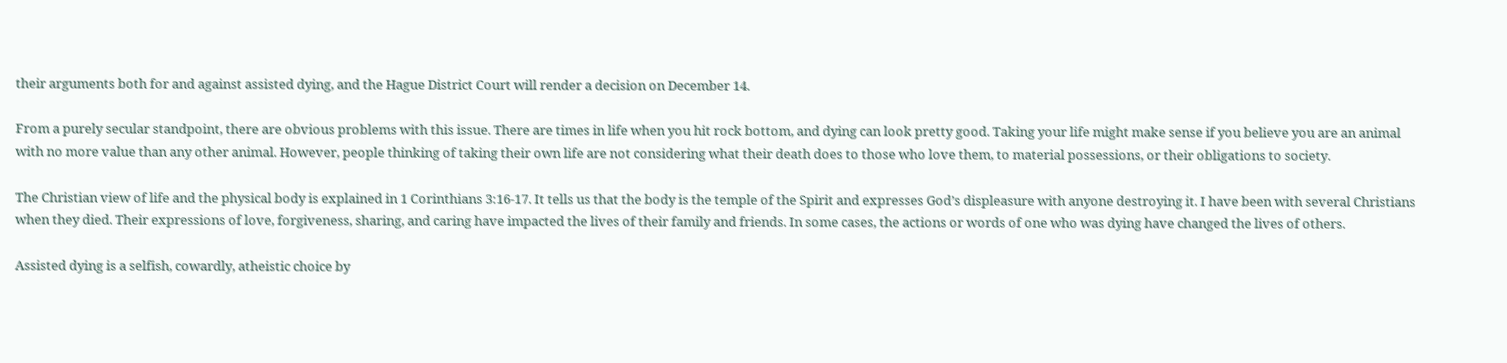their arguments both for and against assisted dying, and the Hague District Court will render a decision on December 14.

From a purely secular standpoint, there are obvious problems with this issue. There are times in life when you hit rock bottom, and dying can look pretty good. Taking your life might make sense if you believe you are an animal with no more value than any other animal. However, people thinking of taking their own life are not considering what their death does to those who love them, to material possessions, or their obligations to society.

The Christian view of life and the physical body is explained in 1 Corinthians 3:16-17. It tells us that the body is the temple of the Spirit and expresses God’s displeasure with anyone destroying it. I have been with several Christians when they died. Their expressions of love, forgiveness, sharing, and caring have impacted the lives of their family and friends. In some cases, the actions or words of one who was dying have changed the lives of others.

Assisted dying is a selfish, cowardly, atheistic choice by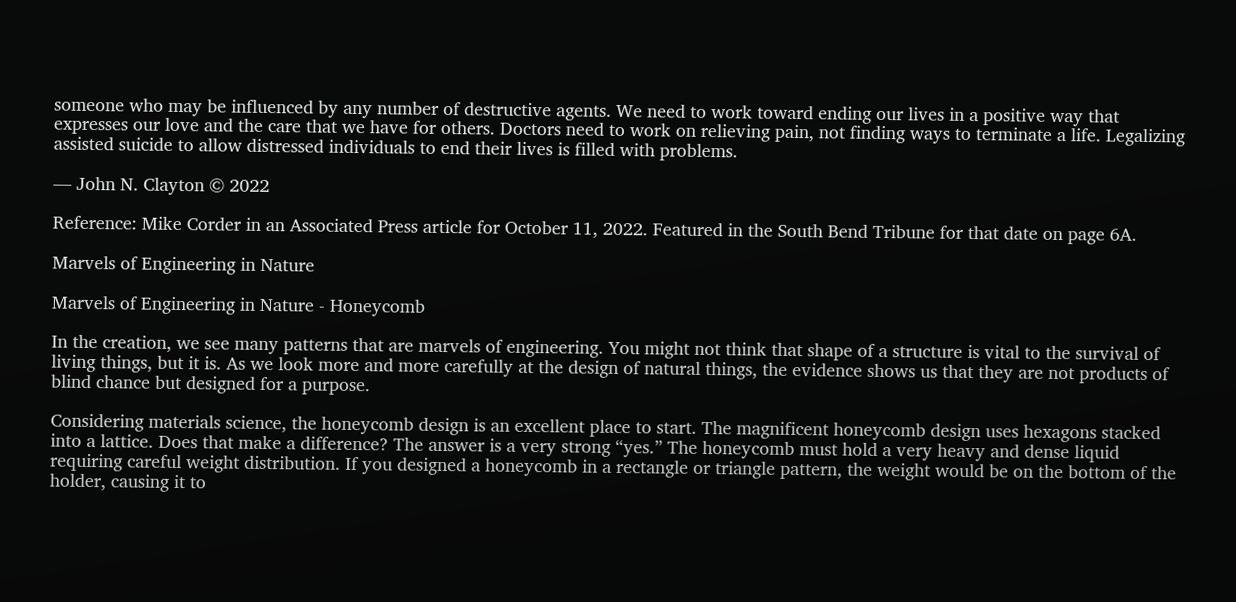someone who may be influenced by any number of destructive agents. We need to work toward ending our lives in a positive way that expresses our love and the care that we have for others. Doctors need to work on relieving pain, not finding ways to terminate a life. Legalizing assisted suicide to allow distressed individuals to end their lives is filled with problems.

— John N. Clayton © 2022

Reference: Mike Corder in an Associated Press article for October 11, 2022. Featured in the South Bend Tribune for that date on page 6A.

Marvels of Engineering in Nature

Marvels of Engineering in Nature - Honeycomb

In the creation, we see many patterns that are marvels of engineering. You might not think that shape of a structure is vital to the survival of living things, but it is. As we look more and more carefully at the design of natural things, the evidence shows us that they are not products of blind chance but designed for a purpose.

Considering materials science, the honeycomb design is an excellent place to start. The magnificent honeycomb design uses hexagons stacked into a lattice. Does that make a difference? The answer is a very strong “yes.” The honeycomb must hold a very heavy and dense liquid requiring careful weight distribution. If you designed a honeycomb in a rectangle or triangle pattern, the weight would be on the bottom of the holder, causing it to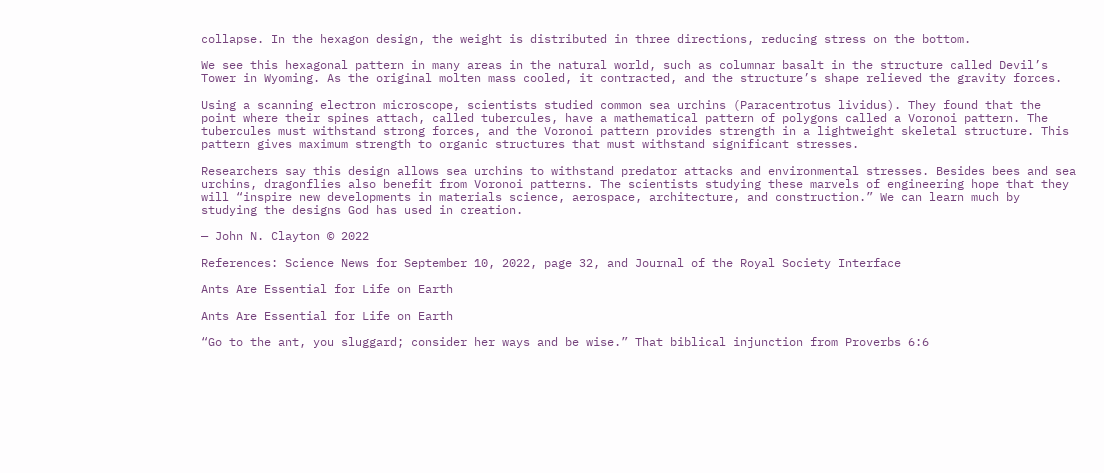collapse. In the hexagon design, the weight is distributed in three directions, reducing stress on the bottom.

We see this hexagonal pattern in many areas in the natural world, such as columnar basalt in the structure called Devil’s Tower in Wyoming. As the original molten mass cooled, it contracted, and the structure’s shape relieved the gravity forces.

Using a scanning electron microscope, scientists studied common sea urchins (Paracentrotus lividus). They found that the point where their spines attach, called tubercules, have a mathematical pattern of polygons called a Voronoi pattern. The tubercules must withstand strong forces, and the Voronoi pattern provides strength in a lightweight skeletal structure. This pattern gives maximum strength to organic structures that must withstand significant stresses.

Researchers say this design allows sea urchins to withstand predator attacks and environmental stresses. Besides bees and sea urchins, dragonflies also benefit from Voronoi patterns. The scientists studying these marvels of engineering hope that they will “inspire new developments in materials science, aerospace, architecture, and construction.” We can learn much by studying the designs God has used in creation.

— John N. Clayton © 2022

References: Science News for September 10, 2022, page 32, and Journal of the Royal Society Interface

Ants Are Essential for Life on Earth

Ants Are Essential for Life on Earth

“Go to the ant, you sluggard; consider her ways and be wise.” That biblical injunction from Proverbs 6:6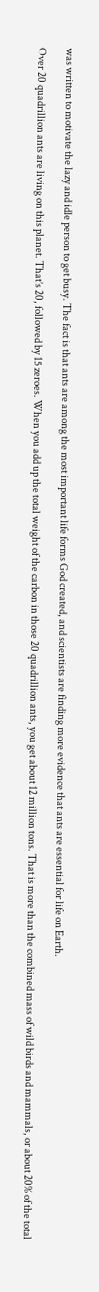was written to motivate the lazy and idle person to get busy. The fact is that ants are among the most important life forms God created, and scientists are finding more evidence that ants are essential for life on Earth.

Over 20 quadrillion ants are living on this planet. That’s 20, followed by 15 zeroes. When you add up the total weight of the carbon in those 20 quadrillion ants, you get about 12 million tons. That is more than the combined mass of wild birds and mammals, or about 20% of the total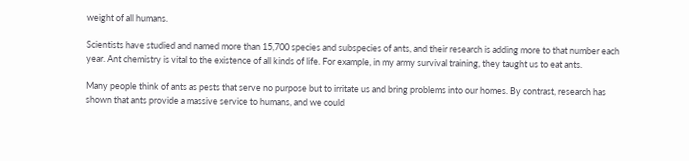weight of all humans.

Scientists have studied and named more than 15,700 species and subspecies of ants, and their research is adding more to that number each year. Ant chemistry is vital to the existence of all kinds of life. For example, in my army survival training, they taught us to eat ants.

Many people think of ants as pests that serve no purpose but to irritate us and bring problems into our homes. By contrast, research has shown that ants provide a massive service to humans, and we could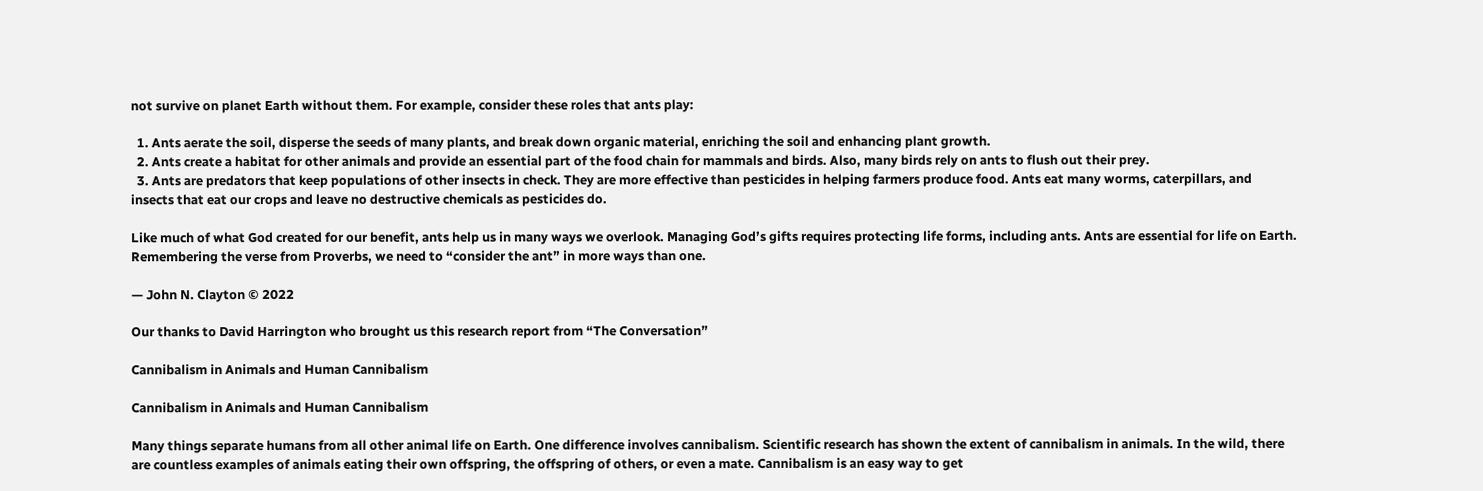not survive on planet Earth without them. For example, consider these roles that ants play:

  1. Ants aerate the soil, disperse the seeds of many plants, and break down organic material, enriching the soil and enhancing plant growth.
  2. Ants create a habitat for other animals and provide an essential part of the food chain for mammals and birds. Also, many birds rely on ants to flush out their prey.
  3. Ants are predators that keep populations of other insects in check. They are more effective than pesticides in helping farmers produce food. Ants eat many worms, caterpillars, and insects that eat our crops and leave no destructive chemicals as pesticides do.

Like much of what God created for our benefit, ants help us in many ways we overlook. Managing God’s gifts requires protecting life forms, including ants. Ants are essential for life on Earth. Remembering the verse from Proverbs, we need to “consider the ant” in more ways than one.

— John N. Clayton © 2022

Our thanks to David Harrington who brought us this research report from “The Conversation”

Cannibalism in Animals and Human Cannibalism

Cannibalism in Animals and Human Cannibalism

Many things separate humans from all other animal life on Earth. One difference involves cannibalism. Scientific research has shown the extent of cannibalism in animals. In the wild, there are countless examples of animals eating their own offspring, the offspring of others, or even a mate. Cannibalism is an easy way to get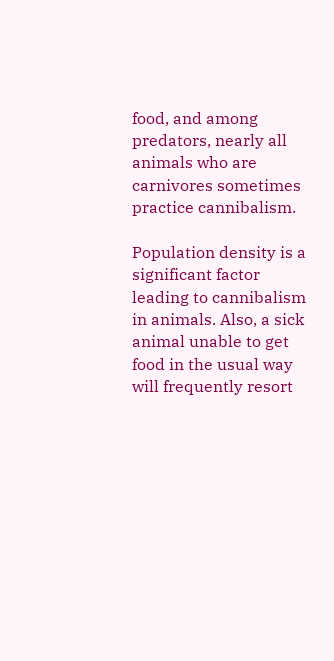food, and among predators, nearly all animals who are carnivores sometimes practice cannibalism.

Population density is a significant factor leading to cannibalism in animals. Also, a sick animal unable to get food in the usual way will frequently resort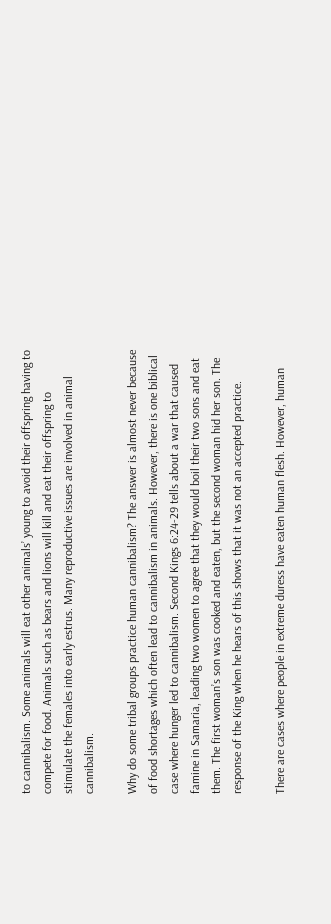to cannibalism. Some animals will eat other animals’ young to avoid their offspring having to compete for food. Animals such as bears and lions will kill and eat their offspring to stimulate the females into early estrus. Many reproductive issues are involved in animal cannibalism.

Why do some tribal groups practice human cannibalism? The answer is almost never because of food shortages which often lead to cannibalism in animals. However, there is one biblical case where hunger led to cannibalism. Second Kings 6:24-29 tells about a war that caused famine in Samaria, leading two women to agree that they would boil their two sons and eat them. The first woman’s son was cooked and eaten, but the second woman hid her son. The response of the King when he hears of this shows that it was not an accepted practice.

There are cases where people in extreme duress have eaten human flesh. However, human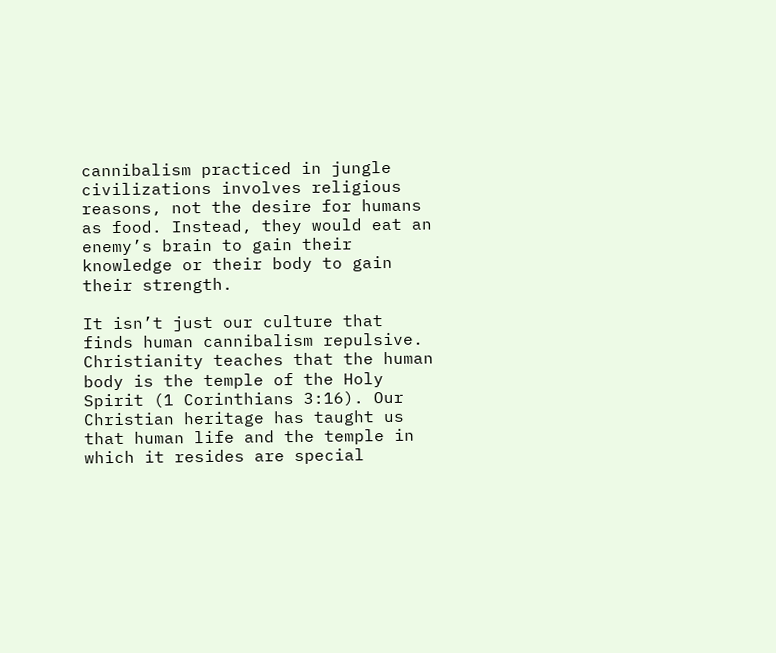cannibalism practiced in jungle civilizations involves religious reasons, not the desire for humans as food. Instead, they would eat an enemy’s brain to gain their knowledge or their body to gain their strength.

It isn’t just our culture that finds human cannibalism repulsive. Christianity teaches that the human body is the temple of the Holy Spirit (1 Corinthians 3:16). Our Christian heritage has taught us that human life and the temple in which it resides are special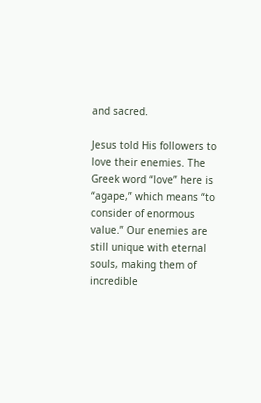and sacred.

Jesus told His followers to love their enemies. The Greek word “love” here is “agape,” which means “to consider of enormous value.” Our enemies are still unique with eternal souls, making them of incredible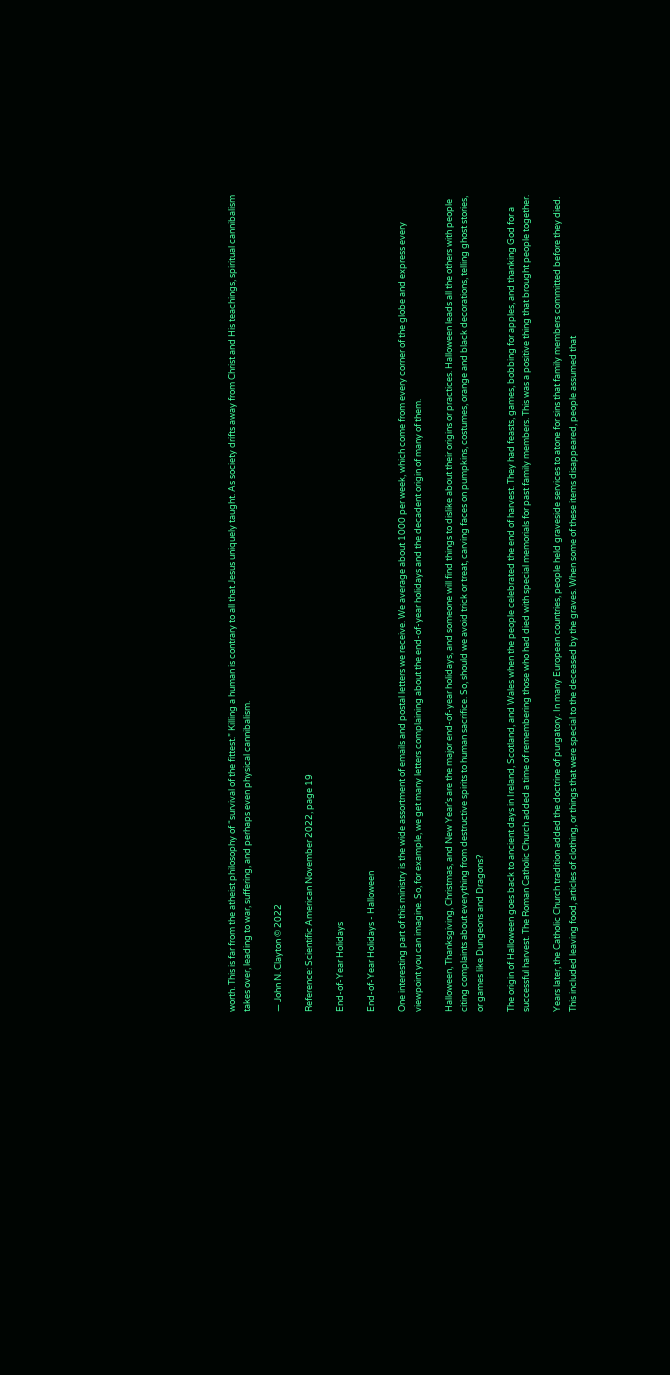worth. This is far from the atheist philosophy of “survival of the fittest.” Killing a human is contrary to all that Jesus uniquely taught. As society drifts away from Christ and His teachings, spiritual cannibalism takes over, leading to war, suffering, and perhaps even physical cannibalism.

— John N. Clayton © 2022

Reference: Scientific American November 2022, page 19

End-of-Year Holidays

End-of-Year Holidays - Halloween

One interesting part of this ministry is the wide assortment of emails and postal letters we receive. We average about 1000 per week, which come from every corner of the globe and express every viewpoint you can imagine. So, for example, we get many letters complaining about the end-of-year holidays and the decadent origin of many of them.

Halloween, Thanksgiving, Christmas, and New Year’s are the major end-of-year holidays, and someone will find things to dislike about their origins or practices. Halloween leads all the others with people citing complaints about everything from destructive spirits to human sacrifice. So, should we avoid trick or treat, carving faces on pumpkins, costumes, orange and black decorations, telling ghost stories, or games like Dungeons and Dragons?

The origin of Halloween goes back to ancient days in Ireland, Scotland, and Wales when the people celebrated the end of harvest. They had feasts, games, bobbing for apples, and thanking God for a successful harvest. The Roman Catholic Church added a time of remembering those who had died with special memorials for past family members. This was a positive thing that brought people together.

Years later, the Catholic Church tradition added the doctrine of purgatory. In many European countries, people held graveside services to atone for sins that family members committed before they died. This included leaving food, articles of clothing, or things that were special to the deceased by the graves. When some of these items disappeared, people assumed that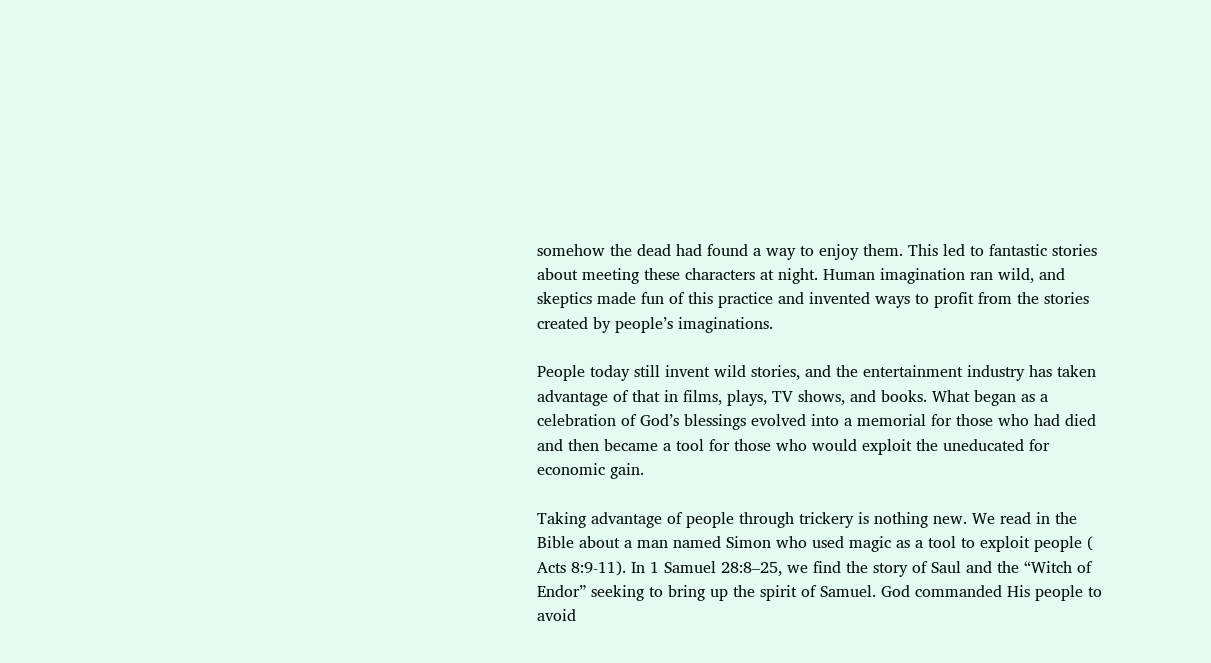somehow the dead had found a way to enjoy them. This led to fantastic stories about meeting these characters at night. Human imagination ran wild, and skeptics made fun of this practice and invented ways to profit from the stories created by people’s imaginations.

People today still invent wild stories, and the entertainment industry has taken advantage of that in films, plays, TV shows, and books. What began as a celebration of God’s blessings evolved into a memorial for those who had died and then became a tool for those who would exploit the uneducated for economic gain.

Taking advantage of people through trickery is nothing new. We read in the Bible about a man named Simon who used magic as a tool to exploit people ( Acts 8:9-11). In 1 Samuel 28:8–25, we find the story of Saul and the “Witch of Endor” seeking to bring up the spirit of Samuel. God commanded His people to avoid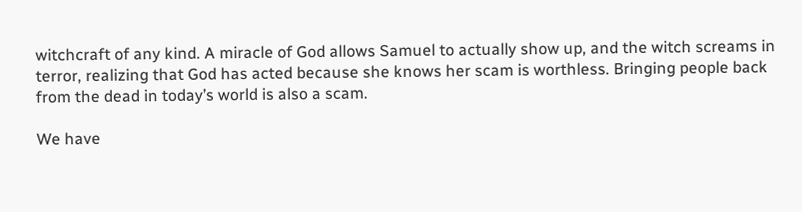witchcraft of any kind. A miracle of God allows Samuel to actually show up, and the witch screams in terror, realizing that God has acted because she knows her scam is worthless. Bringing people back from the dead in today’s world is also a scam.

We have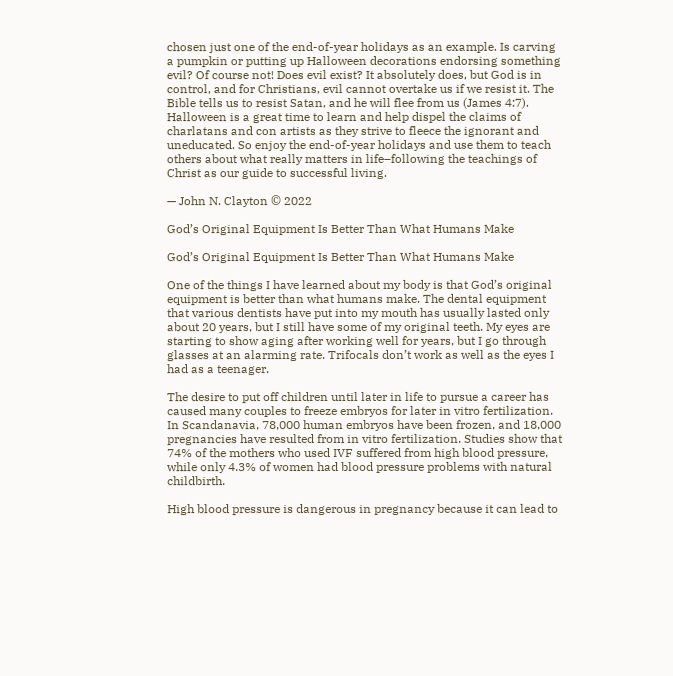chosen just one of the end-of-year holidays as an example. Is carving a pumpkin or putting up Halloween decorations endorsing something evil? Of course not! Does evil exist? It absolutely does, but God is in control, and for Christians, evil cannot overtake us if we resist it. The Bible tells us to resist Satan, and he will flee from us (James 4:7). Halloween is a great time to learn and help dispel the claims of charlatans and con artists as they strive to fleece the ignorant and uneducated. So enjoy the end-of-year holidays and use them to teach others about what really matters in life–following the teachings of Christ as our guide to successful living.

— John N. Clayton © 2022

God’s Original Equipment Is Better Than What Humans Make

God’s Original Equipment Is Better Than What Humans Make

One of the things I have learned about my body is that God’s original equipment is better than what humans make. The dental equipment that various dentists have put into my mouth has usually lasted only about 20 years, but I still have some of my original teeth. My eyes are starting to show aging after working well for years, but I go through glasses at an alarming rate. Trifocals don’t work as well as the eyes I had as a teenager.

The desire to put off children until later in life to pursue a career has caused many couples to freeze embryos for later in vitro fertilization. In Scandanavia, 78,000 human embryos have been frozen, and 18,000 pregnancies have resulted from in vitro fertilization. Studies show that 74% of the mothers who used IVF suffered from high blood pressure, while only 4.3% of women had blood pressure problems with natural childbirth.

High blood pressure is dangerous in pregnancy because it can lead to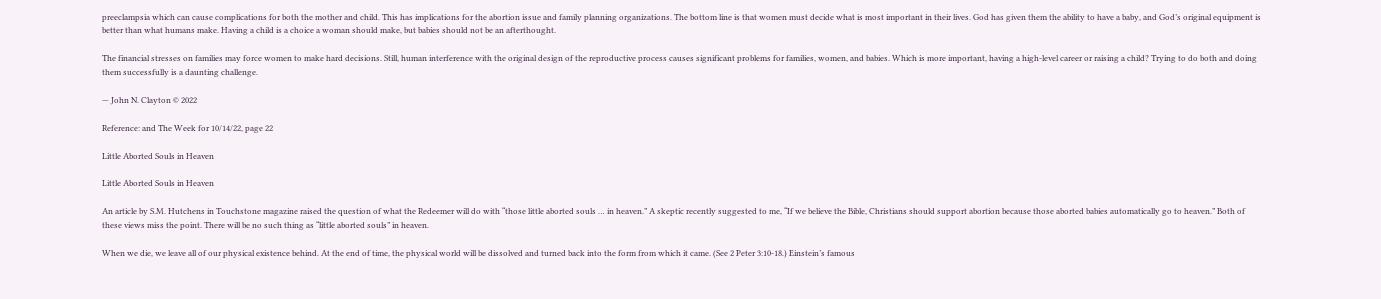preeclampsia which can cause complications for both the mother and child. This has implications for the abortion issue and family planning organizations. The bottom line is that women must decide what is most important in their lives. God has given them the ability to have a baby, and God’s original equipment is better than what humans make. Having a child is a choice a woman should make, but babies should not be an afterthought.

The financial stresses on families may force women to make hard decisions. Still, human interference with the original design of the reproductive process causes significant problems for families, women, and babies. Which is more important, having a high-level career or raising a child? Trying to do both and doing them successfully is a daunting challenge.

— John N. Clayton © 2022

Reference: and The Week for 10/14/22, page 22

Little Aborted Souls in Heaven

Little Aborted Souls in Heaven

An article by S.M. Hutchens in Touchstone magazine raised the question of what the Redeemer will do with “those little aborted souls … in heaven.” A skeptic recently suggested to me, “If we believe the Bible, Christians should support abortion because those aborted babies automatically go to heaven.” Both of these views miss the point. There will be no such thing as “little aborted souls” in heaven.

When we die, we leave all of our physical existence behind. At the end of time, the physical world will be dissolved and turned back into the form from which it came. (See 2 Peter 3:10-18.) Einstein’s famous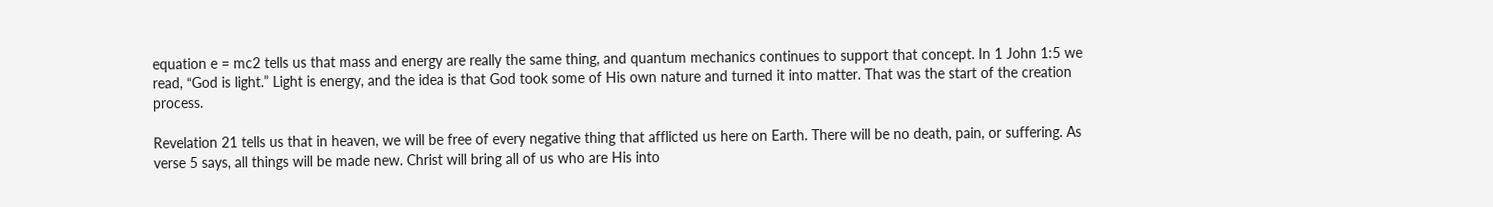equation e = mc2 tells us that mass and energy are really the same thing, and quantum mechanics continues to support that concept. In 1 John 1:5 we read, “God is light.” Light is energy, and the idea is that God took some of His own nature and turned it into matter. That was the start of the creation process.

Revelation 21 tells us that in heaven, we will be free of every negative thing that afflicted us here on Earth. There will be no death, pain, or suffering. As verse 5 says, all things will be made new. Christ will bring all of us who are His into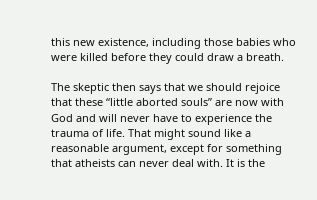this new existence, including those babies who were killed before they could draw a breath.

The skeptic then says that we should rejoice that these “little aborted souls” are now with God and will never have to experience the trauma of life. That might sound like a reasonable argument, except for something that atheists can never deal with. It is the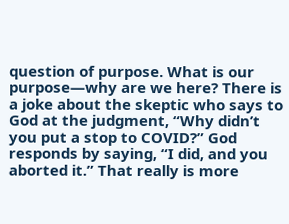question of purpose. What is our purpose—why are we here? There is a joke about the skeptic who says to God at the judgment, “Why didn’t you put a stop to COVID?” God responds by saying, “I did, and you aborted it.” That really is more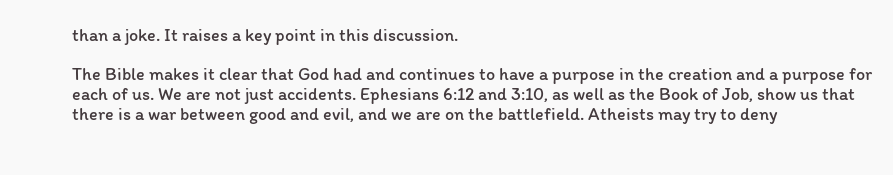than a joke. It raises a key point in this discussion.

The Bible makes it clear that God had and continues to have a purpose in the creation and a purpose for each of us. We are not just accidents. Ephesians 6:12 and 3:10, as well as the Book of Job, show us that there is a war between good and evil, and we are on the battlefield. Atheists may try to deny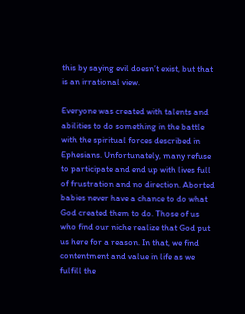this by saying evil doesn’t exist, but that is an irrational view.

Everyone was created with talents and abilities to do something in the battle with the spiritual forces described in Ephesians. Unfortunately, many refuse to participate and end up with lives full of frustration and no direction. Aborted babies never have a chance to do what God created them to do. Those of us who find our niche realize that God put us here for a reason. In that, we find contentment and value in life as we fulfill the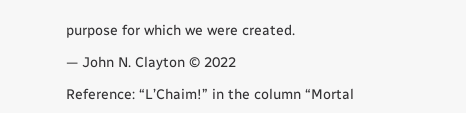purpose for which we were created.

— John N. Clayton © 2022

Reference: “L’Chaim!” in the column “Mortal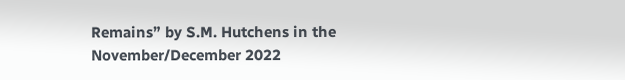Remains” by S.M. Hutchens in the November/December 2022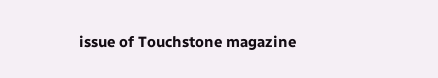issue of Touchstone magazine